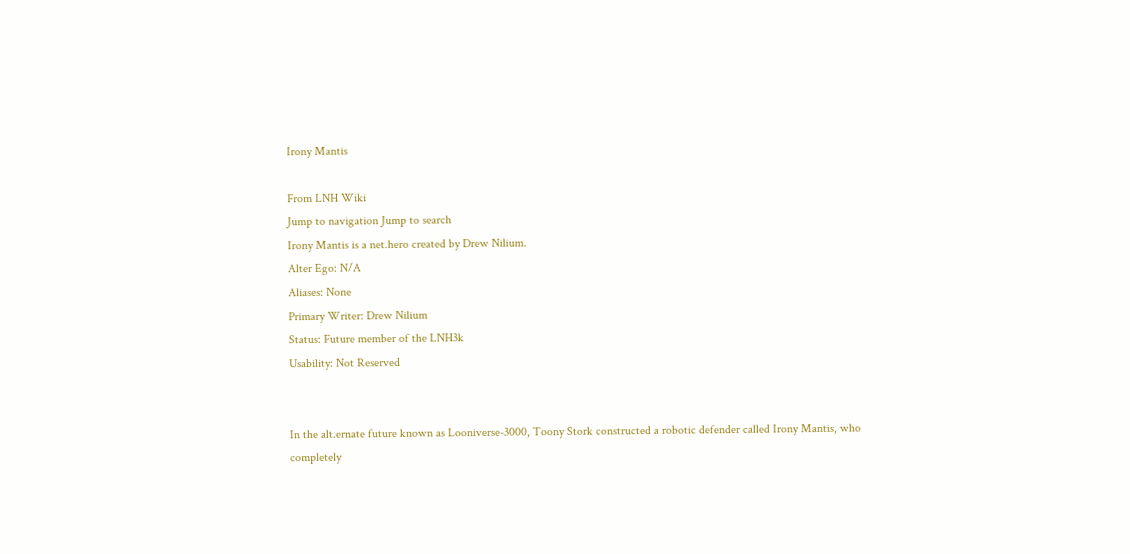Irony Mantis

From LNH Wiki
Jump to navigation Jump to search
Irony Mantis is a net.hero created by Drew Nilium.
Alter Ego: N/A
Aliases: None
Primary Writer: Drew Nilium
Status: Future member of the LNH3k
Usability: Not Reserved


In the alt.ernate future known as Looniverse-3000, Toony Stork constructed a robotic defender called Irony Mantis, who completely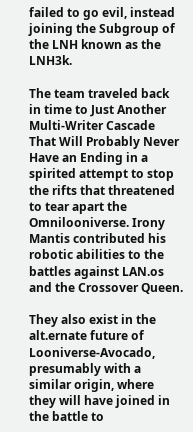failed to go evil, instead joining the Subgroup of the LNH known as the LNH3k.

The team traveled back in time to Just Another Multi-Writer Cascade That Will Probably Never Have an Ending in a spirited attempt to stop the rifts that threatened to tear apart the Omnilooniverse. Irony Mantis contributed his robotic abilities to the battles against LAN.os and the Crossover Queen.

They also exist in the alt.ernate future of Looniverse-Avocado, presumably with a similar origin, where they will have joined in the battle to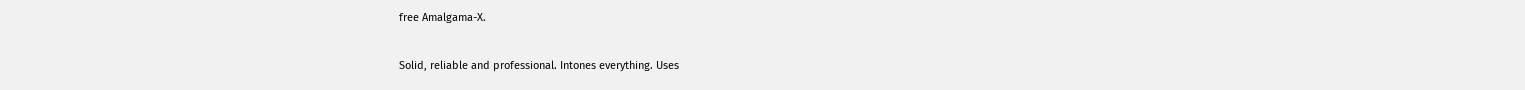free Amalgama-X.


Solid, reliable and professional. Intones everything. Uses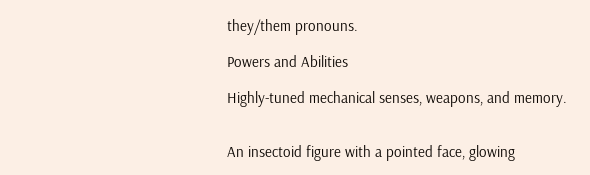they/them pronouns.

Powers and Abilities

Highly-tuned mechanical senses, weapons, and memory.


An insectoid figure with a pointed face, glowing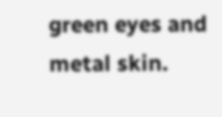green eyes and metal skin.